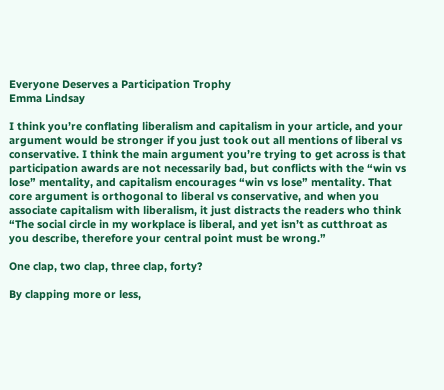Everyone Deserves a Participation Trophy
Emma Lindsay

I think you’re conflating liberalism and capitalism in your article, and your argument would be stronger if you just took out all mentions of liberal vs conservative. I think the main argument you’re trying to get across is that participation awards are not necessarily bad, but conflicts with the “win vs lose” mentality, and capitalism encourages “win vs lose” mentality. That core argument is orthogonal to liberal vs conservative, and when you associate capitalism with liberalism, it just distracts the readers who think “The social circle in my workplace is liberal, and yet isn’t as cutthroat as you describe, therefore your central point must be wrong.”

One clap, two clap, three clap, forty?

By clapping more or less,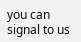you can signal to us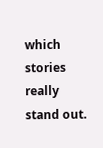which stories really stand out.